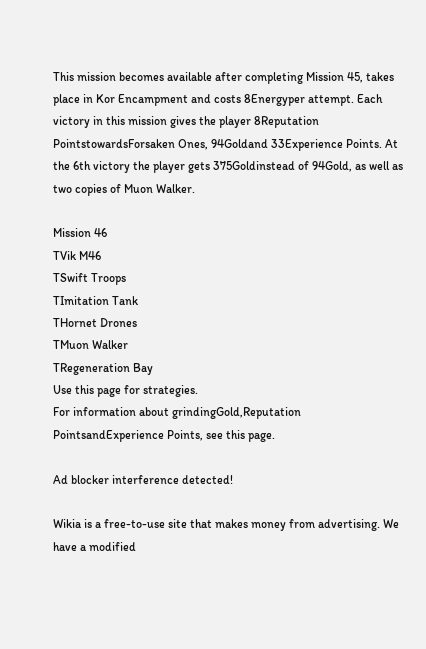This mission becomes available after completing Mission 45, takes place in Kor Encampment and costs 8Energyper attempt. Each victory in this mission gives the player 8Reputation PointstowardsForsaken Ones, 94Goldand 33Experience Points. At the 6th victory the player gets 375Goldinstead of 94Gold, as well as two copies of Muon Walker.

Mission 46
TVik M46
TSwift Troops
TImitation Tank
THornet Drones
TMuon Walker
TRegeneration Bay
Use this page for strategies.
For information about grindingGold,Reputation PointsandExperience Points, see this page.

Ad blocker interference detected!

Wikia is a free-to-use site that makes money from advertising. We have a modified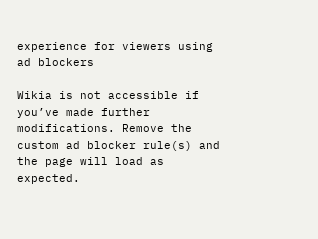experience for viewers using ad blockers

Wikia is not accessible if you’ve made further modifications. Remove the custom ad blocker rule(s) and the page will load as expected.